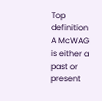Top definition
A McWAG is either a past or present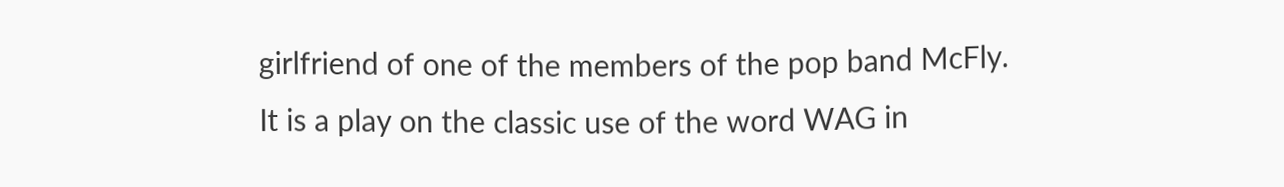girlfriend of one of the members of the pop band McFly.
It is a play on the classic use of the word WAG in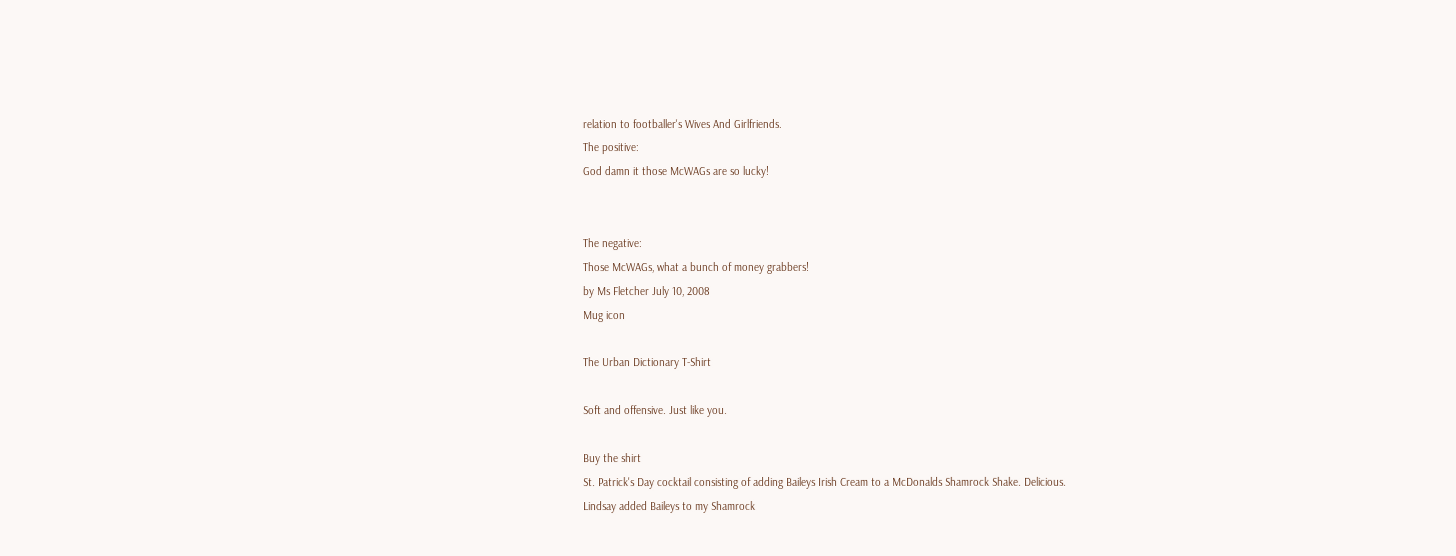relation to footballer's Wives And Girlfriends.
The positive:
God damn it those McWAGs are so lucky!


The negative:
Those McWAGs, what a bunch of money grabbers!
by Ms Fletcher July 10, 2008
Mug icon

The Urban Dictionary T-Shirt

Soft and offensive. Just like you.

Buy the shirt
St. Patrick's Day cocktail consisting of adding Baileys Irish Cream to a McDonalds Shamrock Shake. Delicious.
Lindsay added Baileys to my Shamrock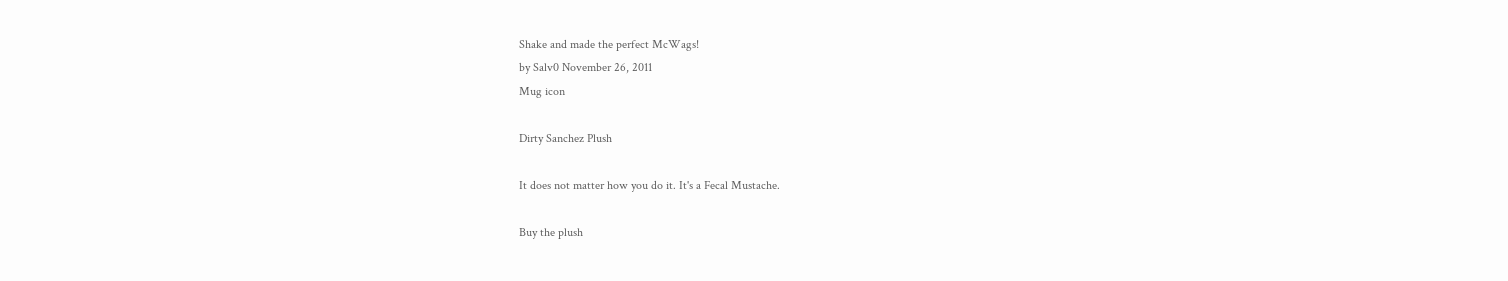Shake and made the perfect McWags!
by Salv0 November 26, 2011
Mug icon

Dirty Sanchez Plush

It does not matter how you do it. It's a Fecal Mustache.

Buy the plush